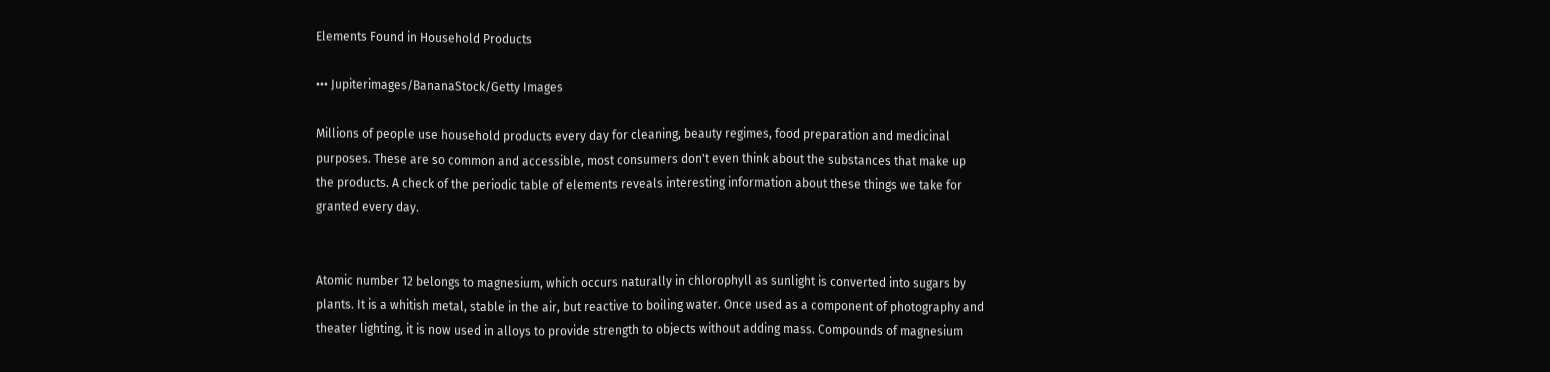Elements Found in Household Products

••• Jupiterimages/BananaStock/Getty Images

Millions of people use household products every day for cleaning, beauty regimes, food preparation and medicinal purposes. These are so common and accessible, most consumers don't even think about the substances that make up the products. A check of the periodic table of elements reveals interesting information about these things we take for granted every day.


Atomic number 12 belongs to magnesium, which occurs naturally in chlorophyll as sunlight is converted into sugars by plants. It is a whitish metal, stable in the air, but reactive to boiling water. Once used as a component of photography and theater lighting, it is now used in alloys to provide strength to objects without adding mass. Compounds of magnesium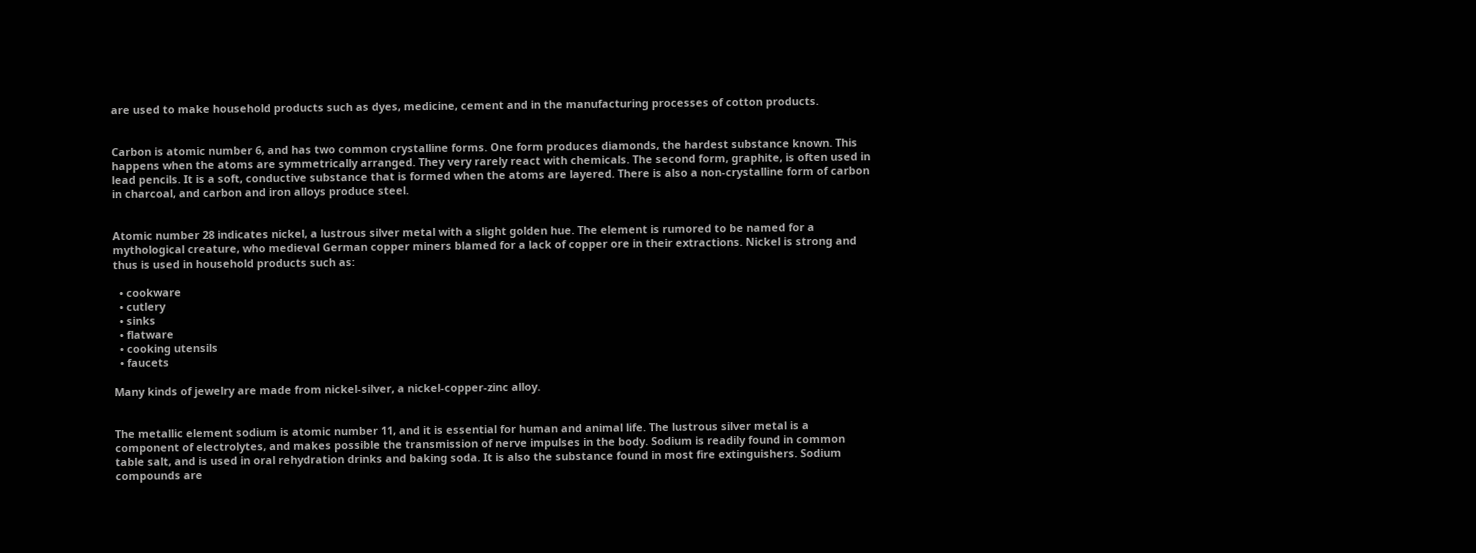are used to make household products such as dyes, medicine, cement and in the manufacturing processes of cotton products.


Carbon is atomic number 6, and has two common crystalline forms. One form produces diamonds, the hardest substance known. This happens when the atoms are symmetrically arranged. They very rarely react with chemicals. The second form, graphite, is often used in lead pencils. It is a soft, conductive substance that is formed when the atoms are layered. There is also a non-crystalline form of carbon in charcoal, and carbon and iron alloys produce steel.


Atomic number 28 indicates nickel, a lustrous silver metal with a slight golden hue. The element is rumored to be named for a mythological creature, who medieval German copper miners blamed for a lack of copper ore in their extractions. Nickel is strong and thus is used in household products such as:

  • cookware
  • cutlery
  • sinks
  • flatware
  • cooking utensils
  • faucets

Many kinds of jewelry are made from nickel-silver, a nickel-copper-zinc alloy.


The metallic element sodium is atomic number 11, and it is essential for human and animal life. The lustrous silver metal is a component of electrolytes, and makes possible the transmission of nerve impulses in the body. Sodium is readily found in common table salt, and is used in oral rehydration drinks and baking soda. It is also the substance found in most fire extinguishers. Sodium compounds are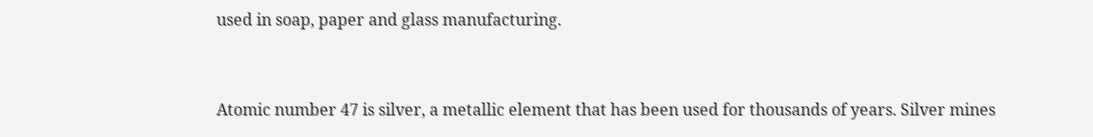used in soap, paper and glass manufacturing.


Atomic number 47 is silver, a metallic element that has been used for thousands of years. Silver mines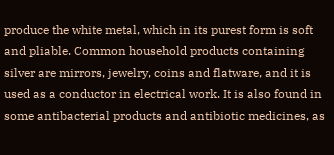produce the white metal, which in its purest form is soft and pliable. Common household products containing silver are mirrors, jewelry, coins and flatware, and it is used as a conductor in electrical work. It is also found in some antibacterial products and antibiotic medicines, as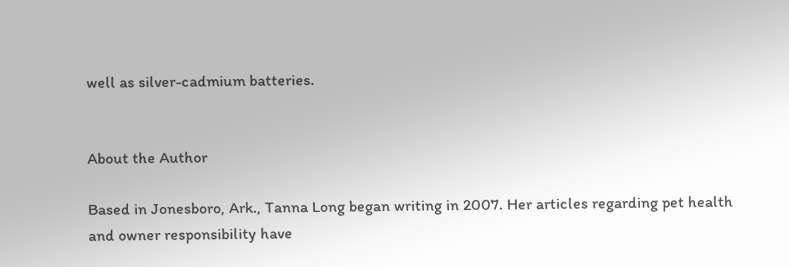well as silver-cadmium batteries.


About the Author

Based in Jonesboro, Ark., Tanna Long began writing in 2007. Her articles regarding pet health and owner responsibility have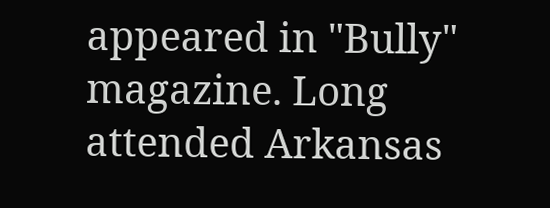appeared in "Bully" magazine. Long attended Arkansas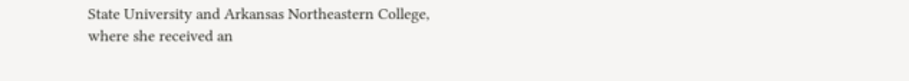State University and Arkansas Northeastern College, where she received an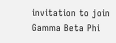invitation to join Gamma Beta Phi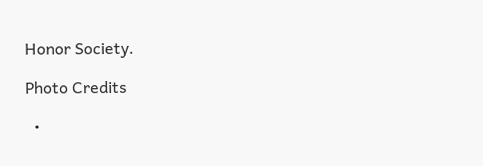Honor Society.

Photo Credits

  •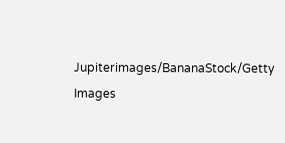Jupiterimages/BananaStock/Getty Images